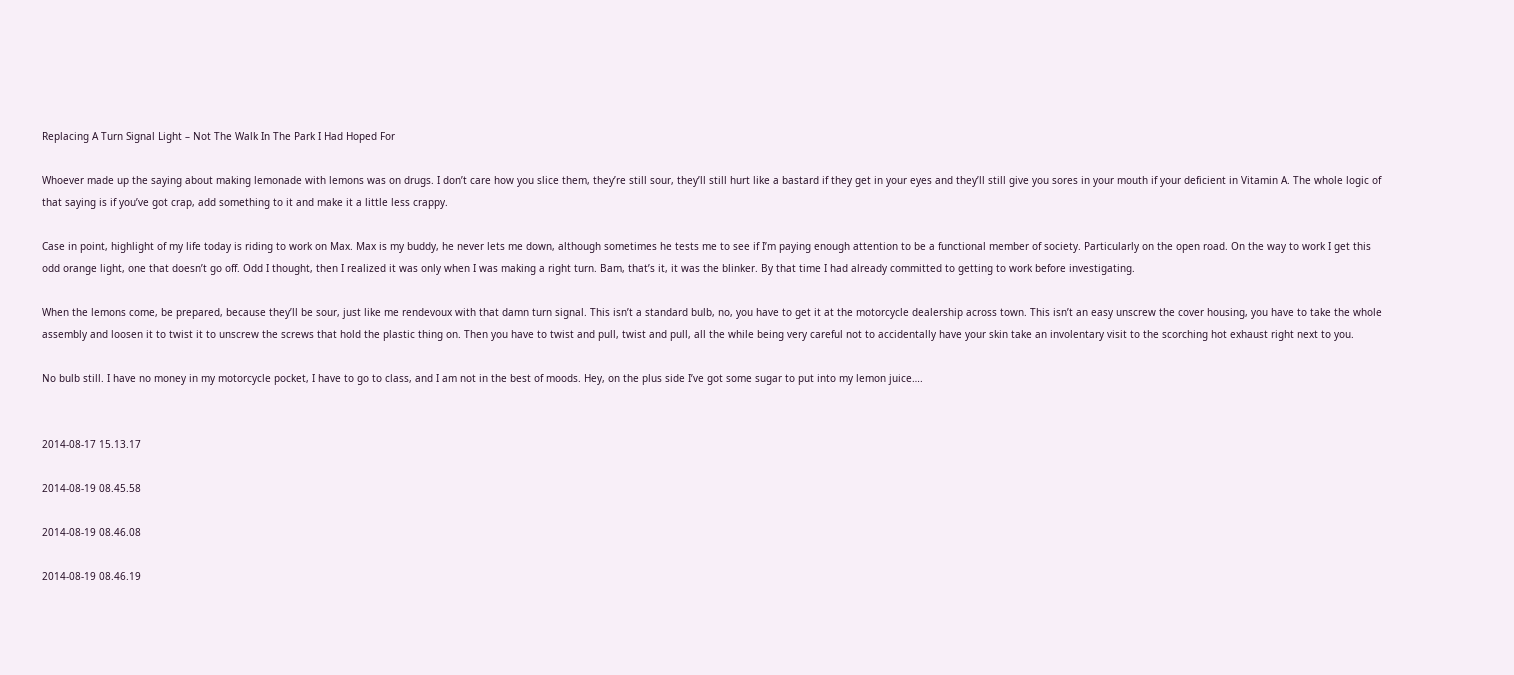Replacing A Turn Signal Light – Not The Walk In The Park I Had Hoped For

Whoever made up the saying about making lemonade with lemons was on drugs. I don’t care how you slice them, they’re still sour, they’ll still hurt like a bastard if they get in your eyes and they’ll still give you sores in your mouth if your deficient in Vitamin A. The whole logic of that saying is if you’ve got crap, add something to it and make it a little less crappy.

Case in point, highlight of my life today is riding to work on Max. Max is my buddy, he never lets me down, although sometimes he tests me to see if I’m paying enough attention to be a functional member of society. Particularly on the open road. On the way to work I get this odd orange light, one that doesn’t go off. Odd I thought, then I realized it was only when I was making a right turn. Bam, that’s it, it was the blinker. By that time I had already committed to getting to work before investigating.

When the lemons come, be prepared, because they’ll be sour, just like me rendevoux with that damn turn signal. This isn’t a standard bulb, no, you have to get it at the motorcycle dealership across town. This isn’t an easy unscrew the cover housing, you have to take the whole assembly and loosen it to twist it to unscrew the screws that hold the plastic thing on. Then you have to twist and pull, twist and pull, all the while being very careful not to accidentally have your skin take an involentary visit to the scorching hot exhaust right next to you.

No bulb still. I have no money in my motorcycle pocket, I have to go to class, and I am not in the best of moods. Hey, on the plus side I’ve got some sugar to put into my lemon juice….


2014-08-17 15.13.17

2014-08-19 08.45.58

2014-08-19 08.46.08

2014-08-19 08.46.19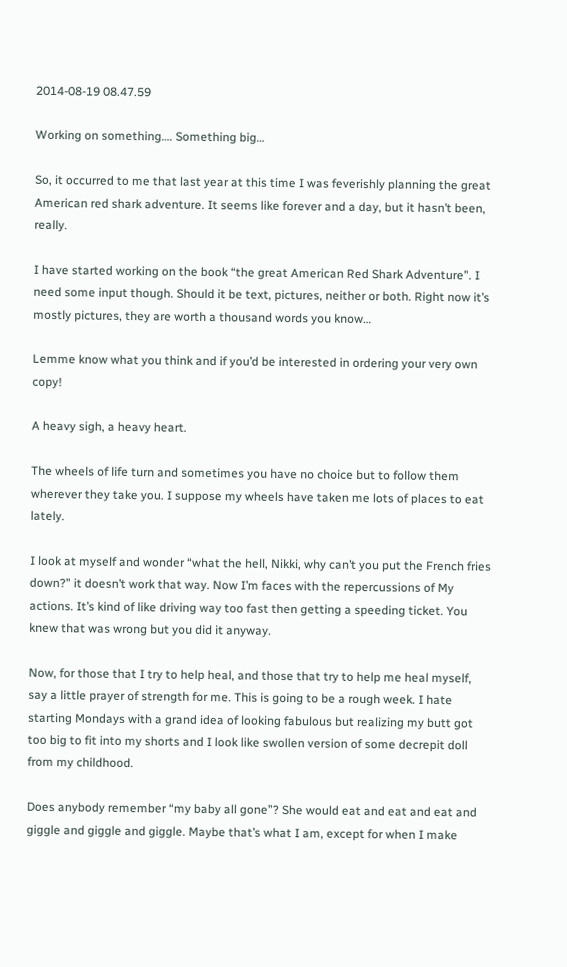2014-08-19 08.47.59

Working on something…. Something big…

So, it occurred to me that last year at this time I was feverishly planning the great American red shark adventure. It seems like forever and a day, but it hasn’t been, really.

I have started working on the book “the great American Red Shark Adventure”. I need some input though. Should it be text, pictures, neither or both. Right now it’s mostly pictures, they are worth a thousand words you know…

Lemme know what you think and if you’d be interested in ordering your very own copy!

A heavy sigh, a heavy heart.

The wheels of life turn and sometimes you have no choice but to follow them wherever they take you. I suppose my wheels have taken me lots of places to eat lately.

I look at myself and wonder “what the hell, Nikki, why can’t you put the French fries down?” it doesn’t work that way. Now I’m faces with the repercussions of My actions. It’s kind of like driving way too fast then getting a speeding ticket. You knew that was wrong but you did it anyway.

Now, for those that I try to help heal, and those that try to help me heal myself, say a little prayer of strength for me. This is going to be a rough week. I hate starting Mondays with a grand idea of looking fabulous but realizing my butt got too big to fit into my shorts and I look like swollen version of some decrepit doll from my childhood.

Does anybody remember “my baby all gone”? She would eat and eat and eat and giggle and giggle and giggle. Maybe that’s what I am, except for when I make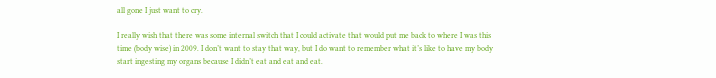all gone I just want to cry.

I really wish that there was some internal switch that I could activate that would put me back to where I was this time (body wise) in 2009. I don’t want to stay that way, but I do want to remember what it’s like to have my body start ingesting my organs because I didn’t eat and eat and eat.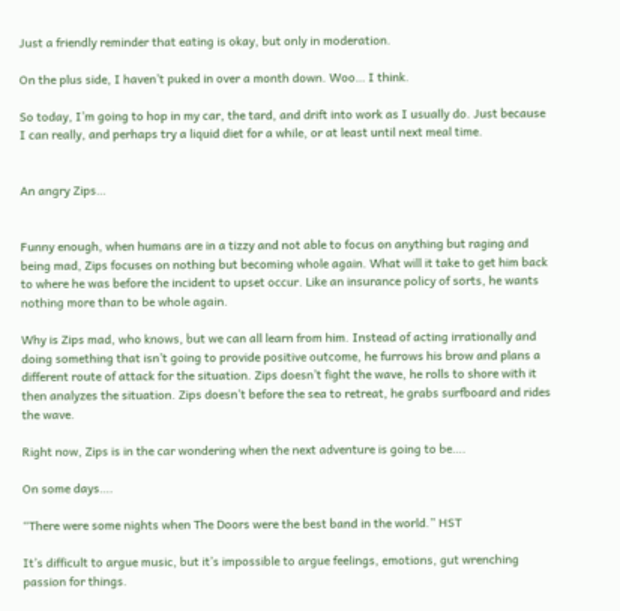Just a friendly reminder that eating is okay, but only in moderation.

On the plus side, I haven’t puked in over a month down. Woo… I think.

So today, I’m going to hop in my car, the tard, and drift into work as I usually do. Just because I can really, and perhaps try a liquid diet for a while, or at least until next meal time.


An angry Zips…


Funny enough, when humans are in a tizzy and not able to focus on anything but raging and being mad, Zips focuses on nothing but becoming whole again. What will it take to get him back to where he was before the incident to upset occur. Like an insurance policy of sorts, he wants nothing more than to be whole again.

Why is Zips mad, who knows, but we can all learn from him. Instead of acting irrationally and doing something that isn’t going to provide positive outcome, he furrows his brow and plans a different route of attack for the situation. Zips doesn’t fight the wave, he rolls to shore with it then analyzes the situation. Zips doesn’t before the sea to retreat, he grabs surfboard and rides the wave.

Right now, Zips is in the car wondering when the next adventure is going to be….

On some days….

“There were some nights when The Doors were the best band in the world.” HST

It’s difficult to argue music, but it’s impossible to argue feelings, emotions, gut wrenching passion for things.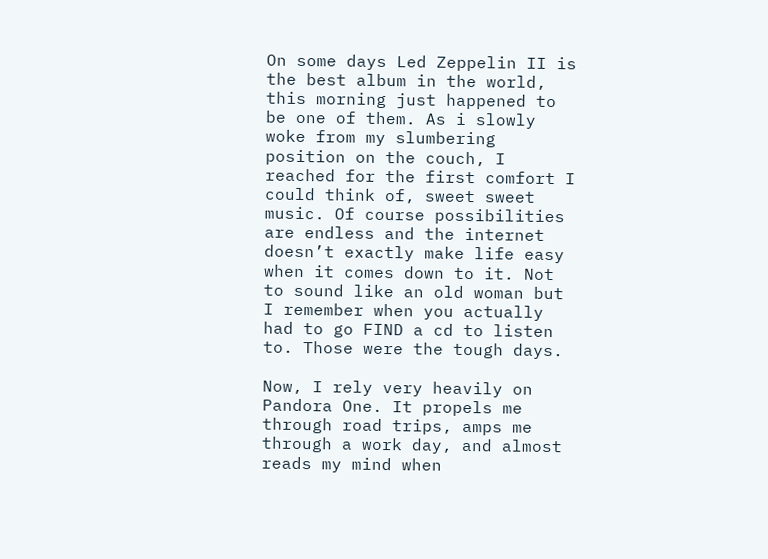On some days Led Zeppelin II is the best album in the world, this morning just happened to be one of them. As i slowly woke from my slumbering position on the couch, I reached for the first comfort I could think of, sweet sweet music. Of course possibilities are endless and the internet doesn’t exactly make life easy when it comes down to it. Not to sound like an old woman but I remember when you actually had to go FIND a cd to listen to. Those were the tough days.

Now, I rely very heavily on Pandora One. It propels me through road trips, amps me through a work day, and almost reads my mind when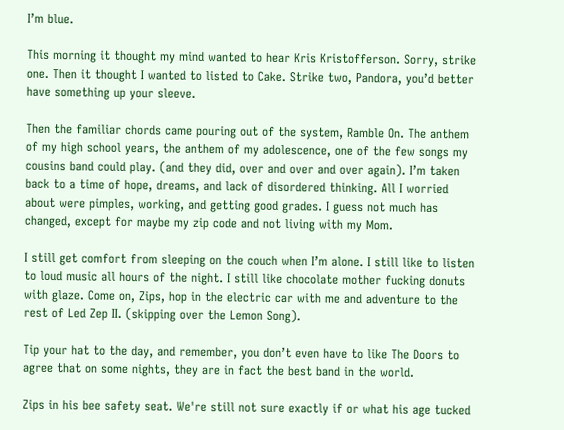I’m blue.

This morning it thought my mind wanted to hear Kris Kristofferson. Sorry, strike one. Then it thought I wanted to listed to Cake. Strike two, Pandora, you’d better have something up your sleeve.

Then the familiar chords came pouring out of the system, Ramble On. The anthem of my high school years, the anthem of my adolescence, one of the few songs my cousins band could play. (and they did, over and over and over again). I’m taken back to a time of hope, dreams, and lack of disordered thinking. All I worried about were pimples, working, and getting good grades. I guess not much has changed, except for maybe my zip code and not living with my Mom.

I still get comfort from sleeping on the couch when I’m alone. I still like to listen to loud music all hours of the night. I still like chocolate mother fucking donuts with glaze. Come on, Zips, hop in the electric car with me and adventure to the rest of Led Zep II. (skipping over the Lemon Song).

Tip your hat to the day, and remember, you don’t even have to like The Doors to agree that on some nights, they are in fact the best band in the world.

Zips in his bee safety seat. We're still not sure exactly if or what his age tucked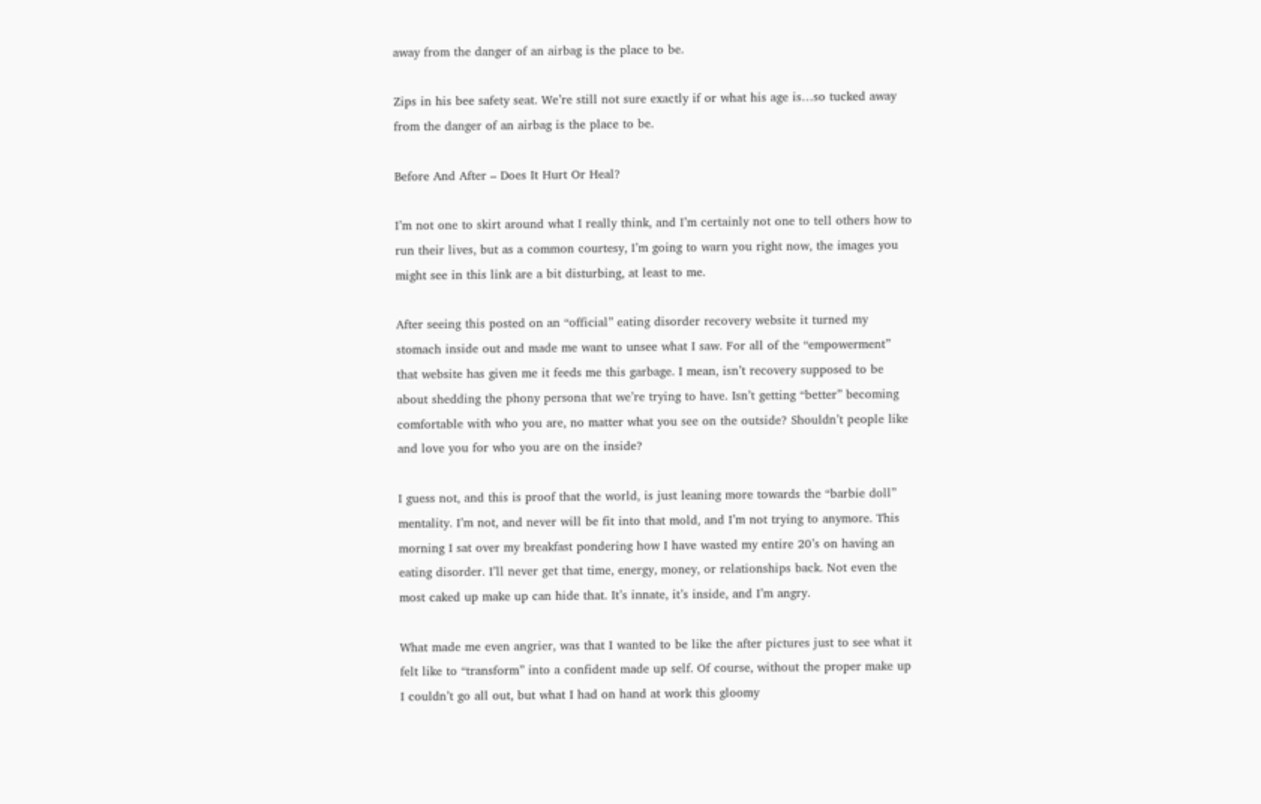away from the danger of an airbag is the place to be.

Zips in his bee safety seat. We’re still not sure exactly if or what his age is…so tucked away from the danger of an airbag is the place to be.

Before And After – Does It Hurt Or Heal?

I’m not one to skirt around what I really think, and I’m certainly not one to tell others how to run their lives, but as a common courtesy, I’m going to warn you right now, the images you might see in this link are a bit disturbing, at least to me.

After seeing this posted on an “official” eating disorder recovery website it turned my stomach inside out and made me want to unsee what I saw. For all of the “empowerment” that website has given me it feeds me this garbage. I mean, isn’t recovery supposed to be about shedding the phony persona that we’re trying to have. Isn’t getting “better” becoming comfortable with who you are, no matter what you see on the outside? Shouldn’t people like and love you for who you are on the inside?

I guess not, and this is proof that the world, is just leaning more towards the “barbie doll” mentality. I’m not, and never will be fit into that mold, and I’m not trying to anymore. This morning I sat over my breakfast pondering how I have wasted my entire 20’s on having an eating disorder. I’ll never get that time, energy, money, or relationships back. Not even the most caked up make up can hide that. It’s innate, it’s inside, and I’m angry.

What made me even angrier, was that I wanted to be like the after pictures just to see what it felt like to “transform” into a confident made up self. Of course, without the proper make up I couldn’t go all out, but what I had on hand at work this gloomy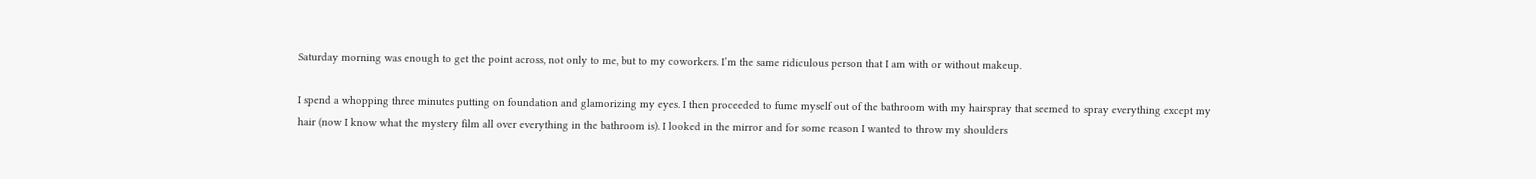Saturday morning was enough to get the point across, not only to me, but to my coworkers. I’m the same ridiculous person that I am with or without makeup.

I spend a whopping three minutes putting on foundation and glamorizing my eyes. I then proceeded to fume myself out of the bathroom with my hairspray that seemed to spray everything except my hair (now I know what the mystery film all over everything in the bathroom is). I looked in the mirror and for some reason I wanted to throw my shoulders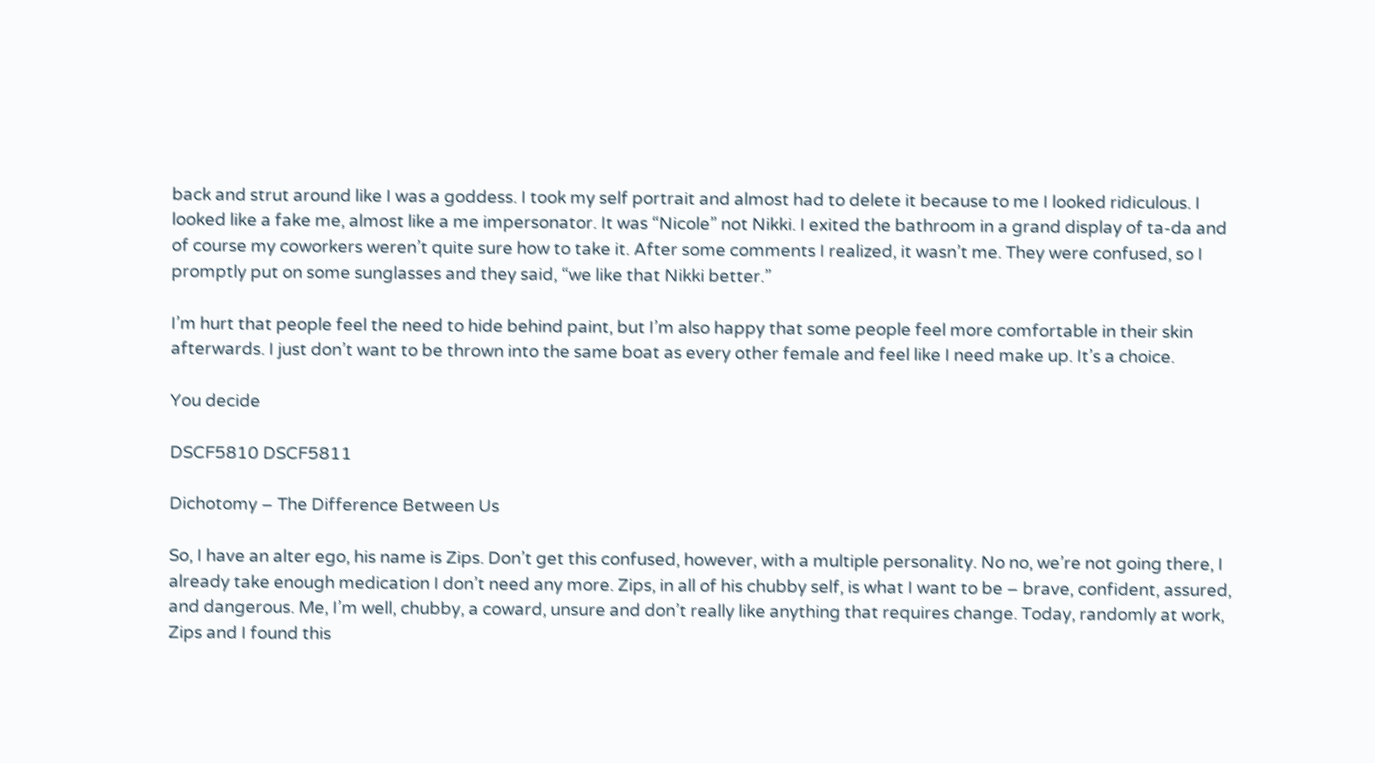back and strut around like I was a goddess. I took my self portrait and almost had to delete it because to me I looked ridiculous. I looked like a fake me, almost like a me impersonator. It was “Nicole” not Nikki. I exited the bathroom in a grand display of ta-da and of course my coworkers weren’t quite sure how to take it. After some comments I realized, it wasn’t me. They were confused, so I promptly put on some sunglasses and they said, “we like that Nikki better.”

I’m hurt that people feel the need to hide behind paint, but I’m also happy that some people feel more comfortable in their skin afterwards. I just don’t want to be thrown into the same boat as every other female and feel like I need make up. It’s a choice.

You decide

DSCF5810 DSCF5811

Dichotomy – The Difference Between Us

So, I have an alter ego, his name is Zips. Don’t get this confused, however, with a multiple personality. No no, we’re not going there, I already take enough medication I don’t need any more. Zips, in all of his chubby self, is what I want to be – brave, confident, assured, and dangerous. Me, I’m well, chubby, a coward, unsure and don’t really like anything that requires change. Today, randomly at work, Zips and I found this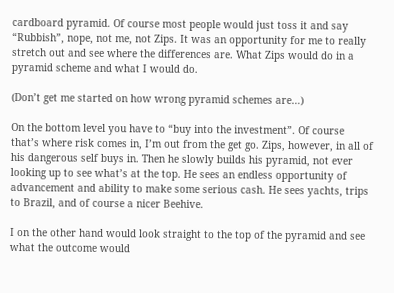cardboard pyramid. Of course most people would just toss it and say “Rubbish”, nope, not me, not Zips. It was an opportunity for me to really stretch out and see where the differences are. What Zips would do in a pyramid scheme and what I would do.

(Don’t get me started on how wrong pyramid schemes are…)

On the bottom level you have to “buy into the investment”. Of course that’s where risk comes in, I’m out from the get go. Zips, however, in all of his dangerous self buys in. Then he slowly builds his pyramid, not ever looking up to see what’s at the top. He sees an endless opportunity of advancement and ability to make some serious cash. He sees yachts, trips to Brazil, and of course a nicer Beehive.

I on the other hand would look straight to the top of the pyramid and see what the outcome would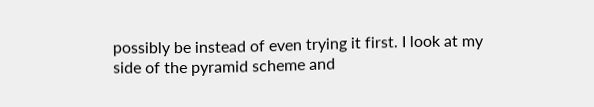possibly be instead of even trying it first. I look at my side of the pyramid scheme and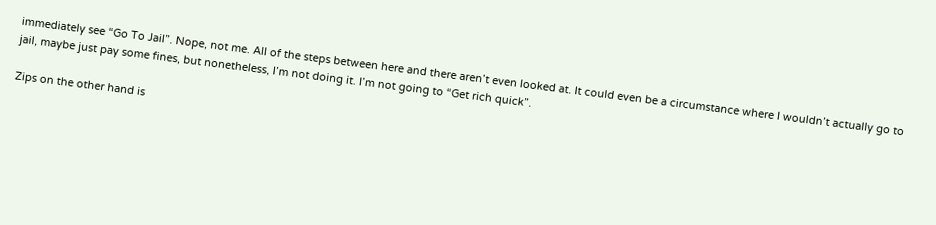immediately see “Go To Jail”. Nope, not me. All of the steps between here and there aren’t even looked at. It could even be a circumstance where I wouldn’t actually go to jail, maybe just pay some fines, but nonetheless, I’m not doing it. I’m not going to “Get rich quick”.

Zips on the other hand is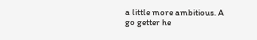a little more ambitious. A go getter he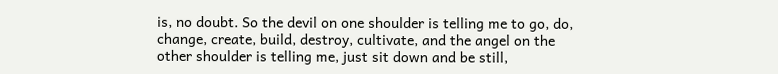is, no doubt. So the devil on one shoulder is telling me to go, do, change, create, build, destroy, cultivate, and the angel on the other shoulder is telling me, just sit down and be still,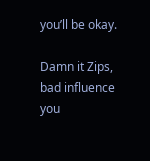you’ll be okay.

Damn it Zips, bad influence you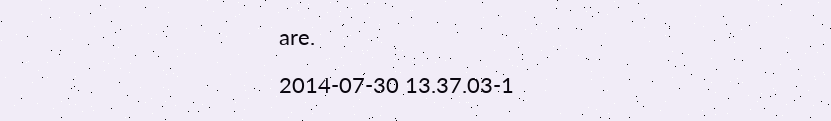are.

2014-07-30 13.37.03-1